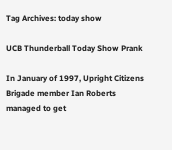Tag Archives: today show

UCB Thunderball Today Show Prank

In January of 1997, Upright Citizens Brigade member Ian Roberts managed to get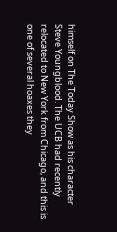himself on The Today Show as his character Steve Youngblood. The UCB had recently relocated to New York from Chicago, and this is one of several hoaxes they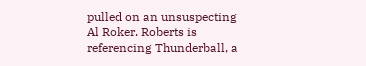pulled on an unsuspecting Al Roker. Roberts is referencing Thunderball, a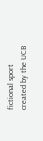fictional sport created by the UCB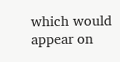which would appear on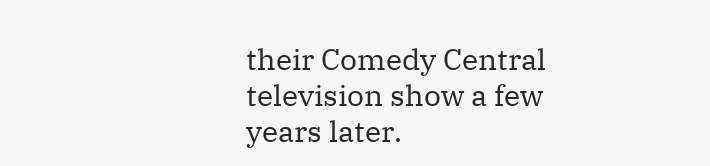their Comedy Central television show a few years later.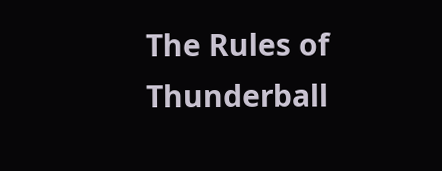The Rules of Thunderball